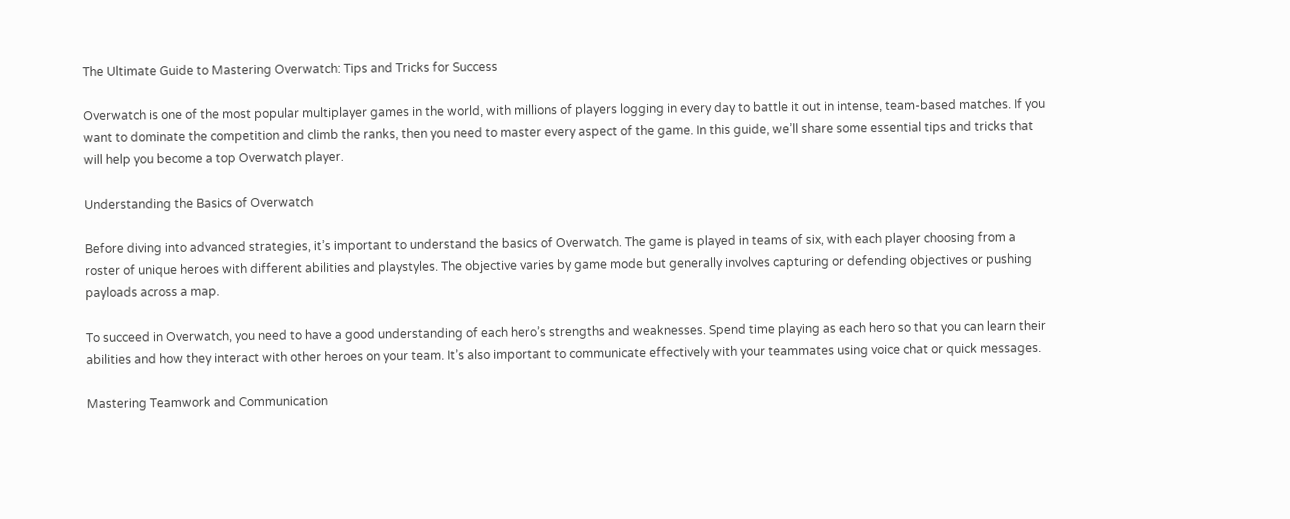The Ultimate Guide to Mastering Overwatch: Tips and Tricks for Success

Overwatch is one of the most popular multiplayer games in the world, with millions of players logging in every day to battle it out in intense, team-based matches. If you want to dominate the competition and climb the ranks, then you need to master every aspect of the game. In this guide, we’ll share some essential tips and tricks that will help you become a top Overwatch player.

Understanding the Basics of Overwatch

Before diving into advanced strategies, it’s important to understand the basics of Overwatch. The game is played in teams of six, with each player choosing from a roster of unique heroes with different abilities and playstyles. The objective varies by game mode but generally involves capturing or defending objectives or pushing payloads across a map.

To succeed in Overwatch, you need to have a good understanding of each hero’s strengths and weaknesses. Spend time playing as each hero so that you can learn their abilities and how they interact with other heroes on your team. It’s also important to communicate effectively with your teammates using voice chat or quick messages.

Mastering Teamwork and Communication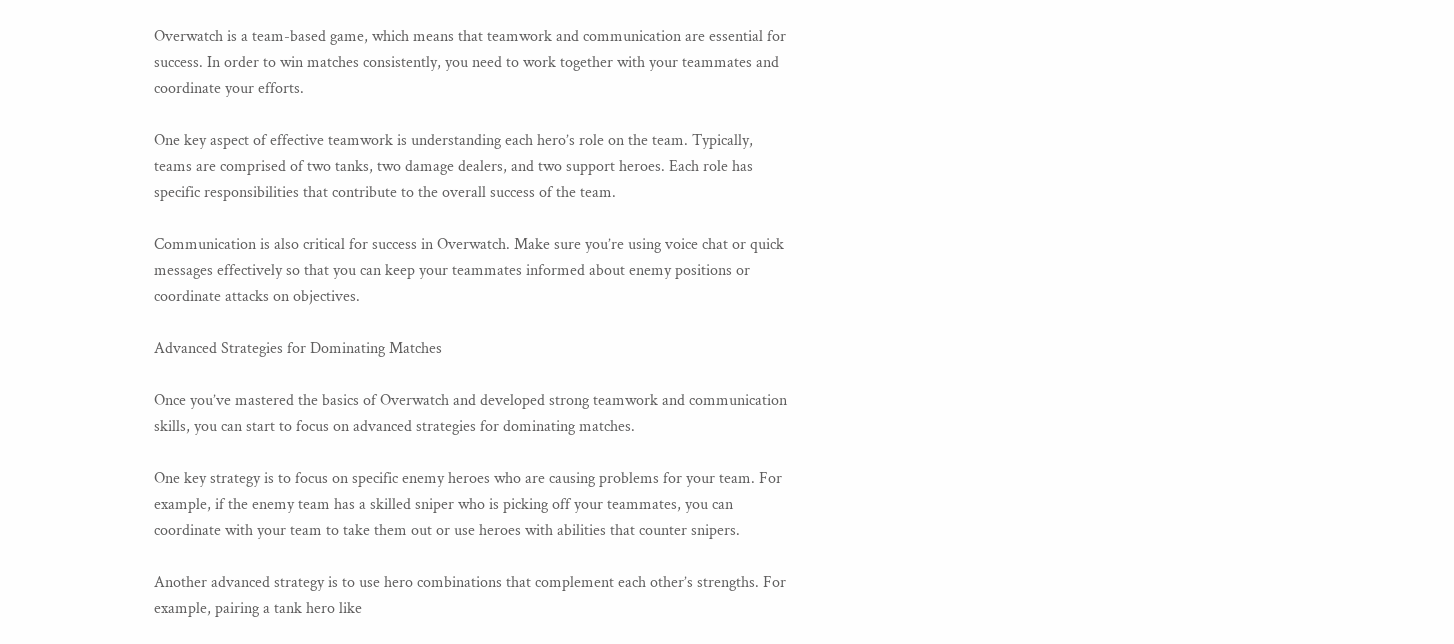Overwatch is a team-based game, which means that teamwork and communication are essential for success. In order to win matches consistently, you need to work together with your teammates and coordinate your efforts.

One key aspect of effective teamwork is understanding each hero’s role on the team. Typically, teams are comprised of two tanks, two damage dealers, and two support heroes. Each role has specific responsibilities that contribute to the overall success of the team.

Communication is also critical for success in Overwatch. Make sure you’re using voice chat or quick messages effectively so that you can keep your teammates informed about enemy positions or coordinate attacks on objectives.

Advanced Strategies for Dominating Matches

Once you’ve mastered the basics of Overwatch and developed strong teamwork and communication skills, you can start to focus on advanced strategies for dominating matches.

One key strategy is to focus on specific enemy heroes who are causing problems for your team. For example, if the enemy team has a skilled sniper who is picking off your teammates, you can coordinate with your team to take them out or use heroes with abilities that counter snipers.

Another advanced strategy is to use hero combinations that complement each other’s strengths. For example, pairing a tank hero like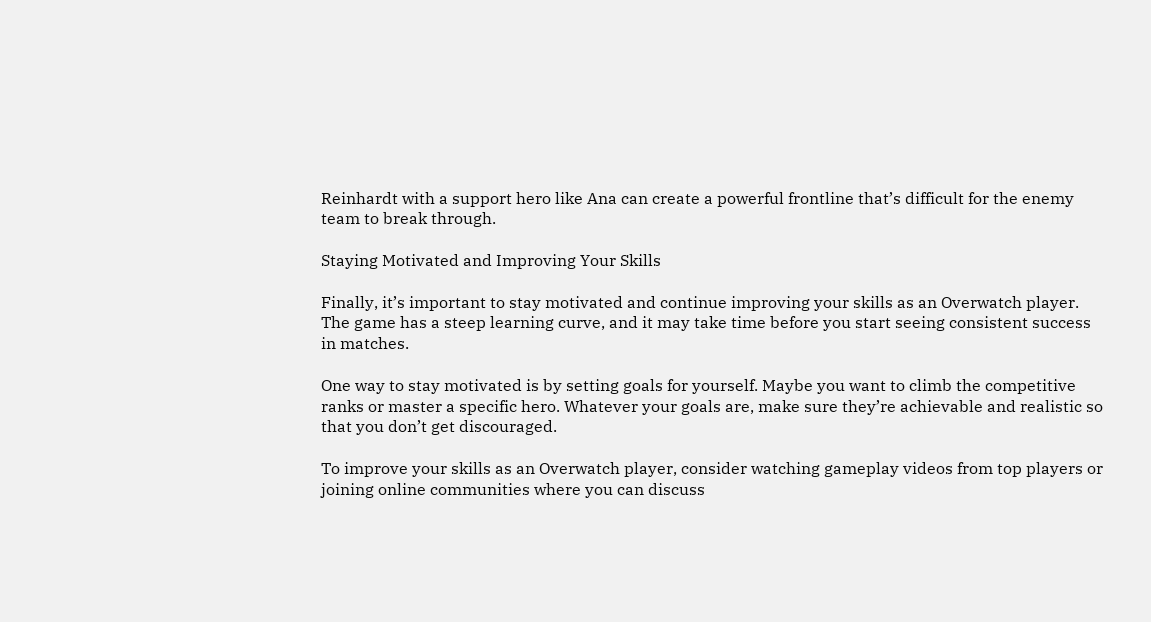Reinhardt with a support hero like Ana can create a powerful frontline that’s difficult for the enemy team to break through.

Staying Motivated and Improving Your Skills

Finally, it’s important to stay motivated and continue improving your skills as an Overwatch player. The game has a steep learning curve, and it may take time before you start seeing consistent success in matches.

One way to stay motivated is by setting goals for yourself. Maybe you want to climb the competitive ranks or master a specific hero. Whatever your goals are, make sure they’re achievable and realistic so that you don’t get discouraged.

To improve your skills as an Overwatch player, consider watching gameplay videos from top players or joining online communities where you can discuss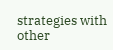strategies with other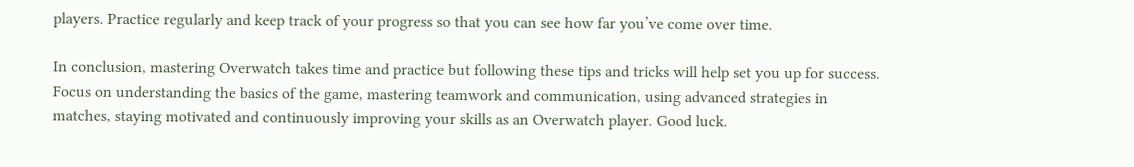players. Practice regularly and keep track of your progress so that you can see how far you’ve come over time.

In conclusion, mastering Overwatch takes time and practice but following these tips and tricks will help set you up for success. Focus on understanding the basics of the game, mastering teamwork and communication, using advanced strategies in matches, staying motivated and continuously improving your skills as an Overwatch player. Good luck.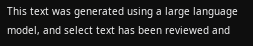This text was generated using a large language model, and select text has been reviewed and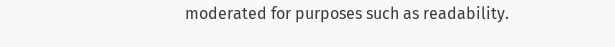moderated for purposes such as readability.